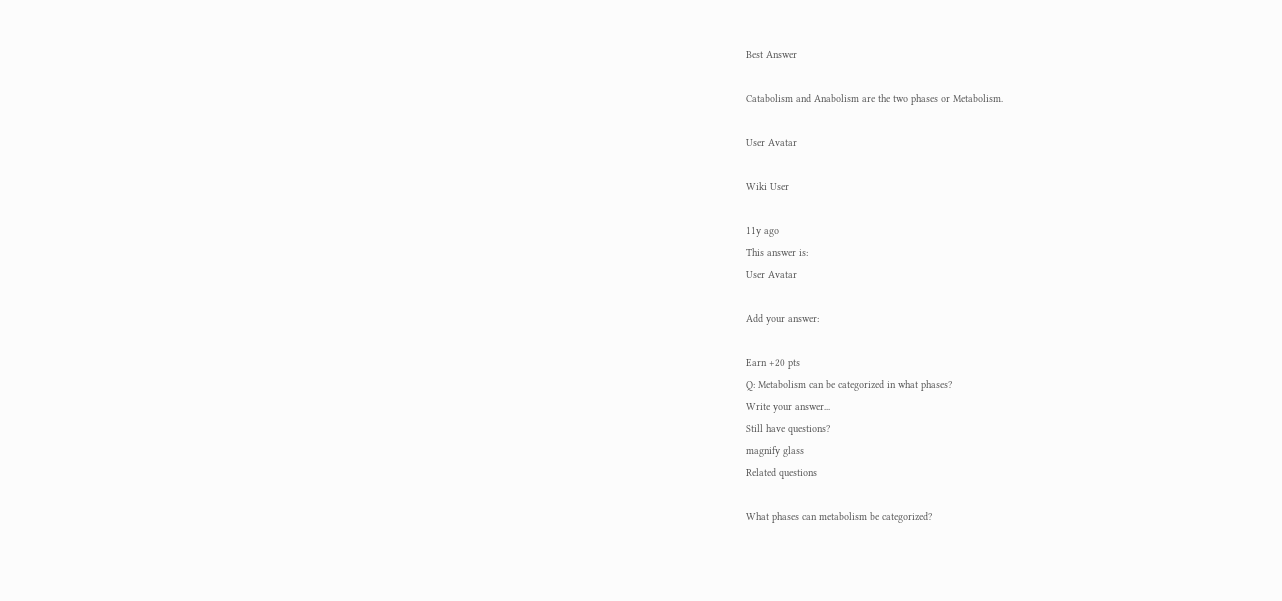Best Answer

Catabolism and Anabolism are the two phases or Metabolism.

User Avatar

Wiki User

11y ago
This answer is:
User Avatar

Add your answer:

Earn +20 pts
Q: Metabolism can be categorized in what phases?
Write your answer...
Still have questions?
magnify glass
Related questions

What phases can metabolism be categorized?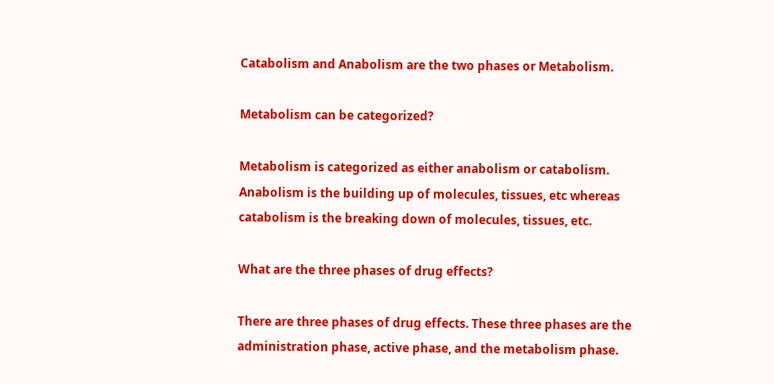Catabolism and Anabolism are the two phases or Metabolism.

Metabolism can be categorized?

Metabolism is categorized as either anabolism or catabolism. Anabolism is the building up of molecules, tissues, etc whereas catabolism is the breaking down of molecules, tissues, etc.

What are the three phases of drug effects?

There are three phases of drug effects. These three phases are the administration phase, active phase, and the metabolism phase.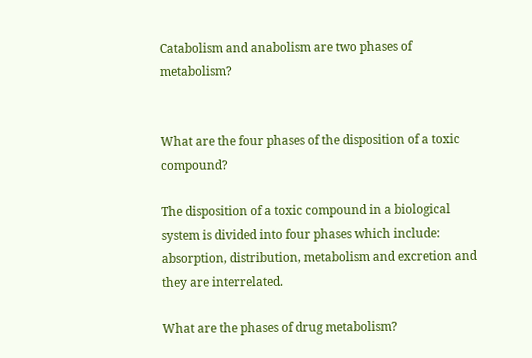Catabolism and anabolism are two phases of metabolism?


What are the four phases of the disposition of a toxic compound?

The disposition of a toxic compound in a biological system is divided into four phases which include: absorption, distribution, metabolism and excretion and they are interrelated.

What are the phases of drug metabolism?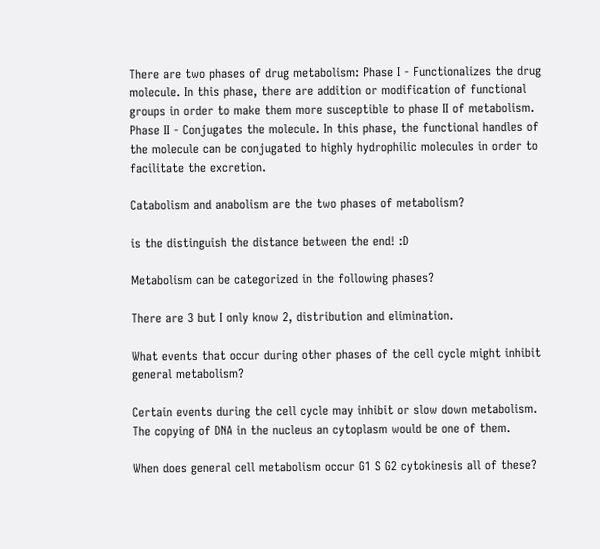There are two phases of drug metabolism: Phase I - Functionalizes the drug molecule. In this phase, there are addition or modification of functional groups in order to make them more susceptible to phase II of metabolism. Phase II - Conjugates the molecule. In this phase, the functional handles of the molecule can be conjugated to highly hydrophilic molecules in order to facilitate the excretion.

Catabolism and anabolism are the two phases of metabolism?

is the distinguish the distance between the end! :D

Metabolism can be categorized in the following phases?

There are 3 but I only know 2, distribution and elimination.

What events that occur during other phases of the cell cycle might inhibit general metabolism?

Certain events during the cell cycle may inhibit or slow down metabolism. The copying of DNA in the nucleus an cytoplasm would be one of them.

When does general cell metabolism occur G1 S G2 cytokinesis all of these?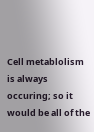Cell metablolism is always occuring; so it would be all of the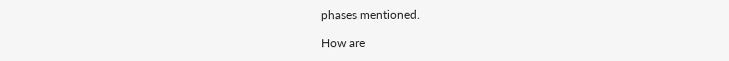phases mentioned.

How are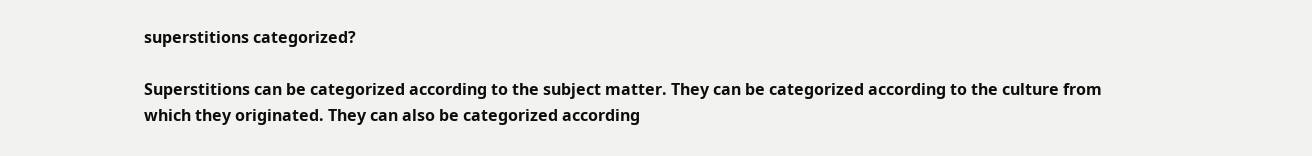superstitions categorized?

Superstitions can be categorized according to the subject matter. They can be categorized according to the culture from which they originated. They can also be categorized according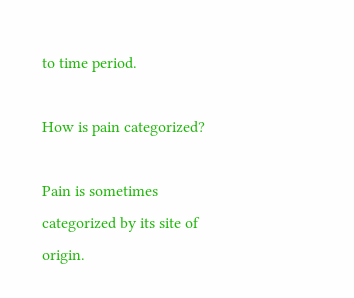to time period.

How is pain categorized?

Pain is sometimes categorized by its site of origin.